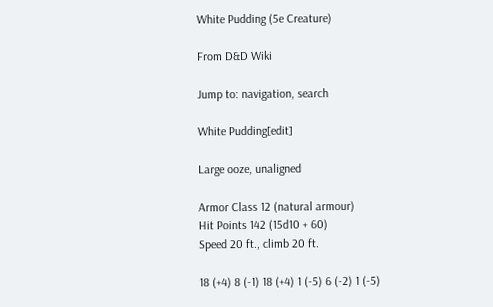White Pudding (5e Creature)

From D&D Wiki

Jump to: navigation, search

White Pudding[edit]

Large ooze, unaligned

Armor Class 12 (natural armour)
Hit Points 142 (15d10 + 60)
Speed 20 ft., climb 20 ft.

18 (+4) 8 (-1) 18 (+4) 1 (-5) 6 (-2) 1 (-5)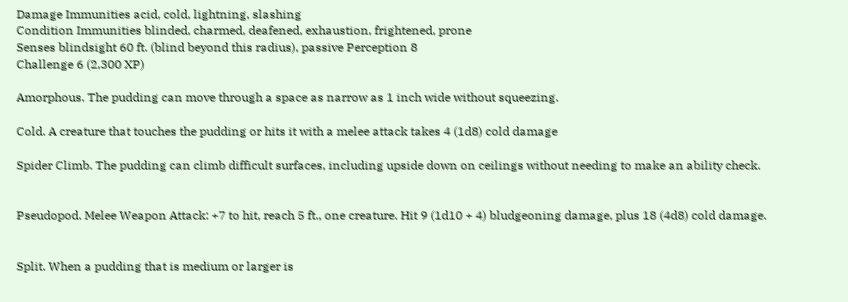Damage Immunities acid, cold, lightning, slashing
Condition Immunities blinded, charmed, deafened, exhaustion, frightened, prone
Senses blindsight 60 ft. (blind beyond this radius), passive Perception 8
Challenge 6 (2,300 XP)

Amorphous. The pudding can move through a space as narrow as 1 inch wide without squeezing.

Cold. A creature that touches the pudding or hits it with a melee attack takes 4 (1d8) cold damage

Spider Climb. The pudding can climb difficult surfaces, including upside down on ceilings without needing to make an ability check.


Pseudopod. Melee Weapon Attack: +7 to hit, reach 5 ft., one creature. Hit 9 (1d10 + 4) bludgeoning damage, plus 18 (4d8) cold damage.


Split. When a pudding that is medium or larger is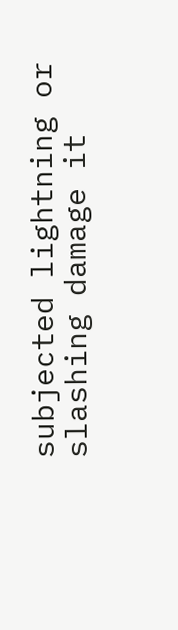subjected lightning or slashing damage it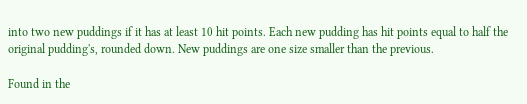into two new puddings if it has at least 10 hit points. Each new pudding has hit points equal to half the original pudding's, rounded down. New puddings are one size smaller than the previous.

Found in the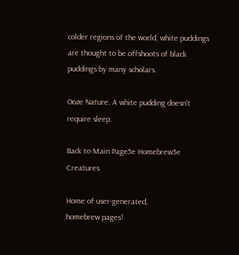colder regions of the world, white puddings are thought to be offshoots of black puddings by many scholars.

Ooze Nature. A white pudding doesn't require sleep.

Back to Main Page5e Homebrew5e Creatures

Home of user-generated,
homebrew pages!